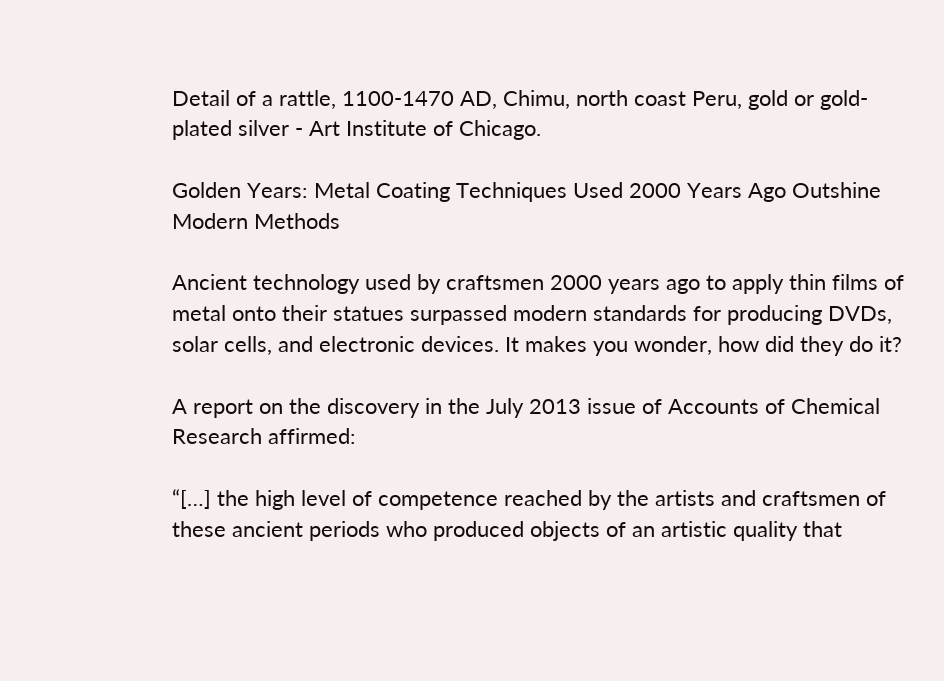Detail of a rattle, 1100-1470 AD, Chimu, north coast Peru, gold or gold-plated silver - Art Institute of Chicago.

Golden Years: Metal Coating Techniques Used 2000 Years Ago Outshine Modern Methods

Ancient technology used by craftsmen 2000 years ago to apply thin films of metal onto their statues surpassed modern standards for producing DVDs, solar cells, and electronic devices. It makes you wonder, how did they do it?

A report on the discovery in the July 2013 issue of Accounts of Chemical Research affirmed:

“[…] the high level of competence reached by the artists and craftsmen of these ancient periods who produced objects of an artistic quality that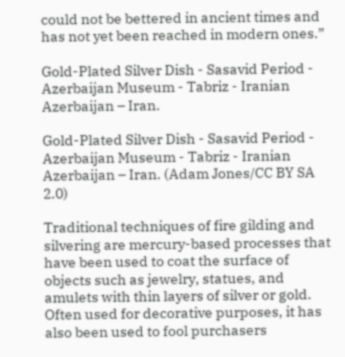could not be bettered in ancient times and has not yet been reached in modern ones.”

Gold-Plated Silver Dish - Sasavid Period - Azerbaijan Museum - Tabriz - Iranian Azerbaijan – Iran.

Gold-Plated Silver Dish - Sasavid Period - Azerbaijan Museum - Tabriz - Iranian Azerbaijan – Iran. (Adam Jones/CC BY SA 2.0)

Traditional techniques of fire gilding and silvering are mercury-based processes that have been used to coat the surface of objects such as jewelry, statues, and amulets with thin layers of silver or gold. Often used for decorative purposes, it has also been used to fool purchasers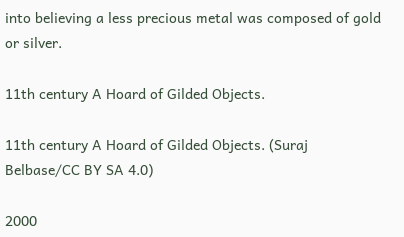into believing a less precious metal was composed of gold or silver.

11th century A Hoard of Gilded Objects.

11th century A Hoard of Gilded Objects. (Suraj Belbase/CC BY SA 4.0)

2000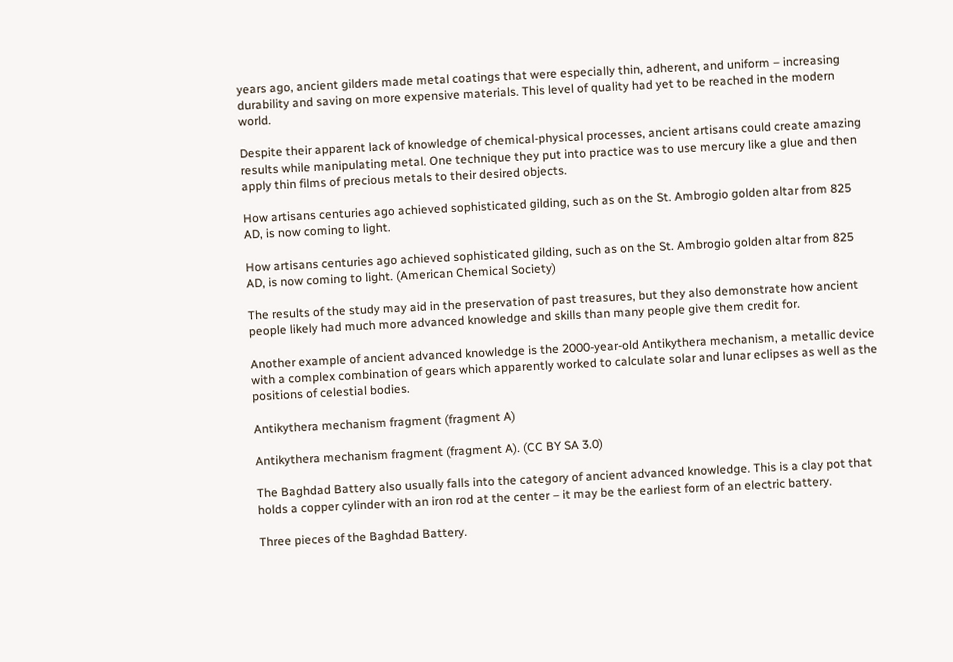years ago, ancient gilders made metal coatings that were especially thin, adherent, and uniform – increasing durability and saving on more expensive materials. This level of quality had yet to be reached in the modern world.

Despite their apparent lack of knowledge of chemical-physical processes, ancient artisans could create amazing results while manipulating metal. One technique they put into practice was to use mercury like a glue and then apply thin films of precious metals to their desired objects.

How artisans centuries ago achieved sophisticated gilding, such as on the St. Ambrogio golden altar from 825 AD, is now coming to light.

How artisans centuries ago achieved sophisticated gilding, such as on the St. Ambrogio golden altar from 825 AD, is now coming to light. (American Chemical Society)

The results of the study may aid in the preservation of past treasures, but they also demonstrate how ancient people likely had much more advanced knowledge and skills than many people give them credit for.

Another example of ancient advanced knowledge is the 2000-year-old Antikythera mechanism, a metallic device with a complex combination of gears which apparently worked to calculate solar and lunar eclipses as well as the positions of celestial bodies.

Antikythera mechanism fragment (fragment A)

Antikythera mechanism fragment (fragment A). (CC BY SA 3.0)

The Baghdad Battery also usually falls into the category of ancient advanced knowledge. This is a clay pot that holds a copper cylinder with an iron rod at the center – it may be the earliest form of an electric battery.

Three pieces of the Baghdad Battery.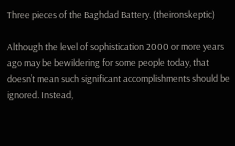Three pieces of the Baghdad Battery. (theironskeptic)

Although the level of sophistication 2000 or more years ago may be bewildering for some people today, that doesn’t mean such significant accomplishments should be ignored. Instead,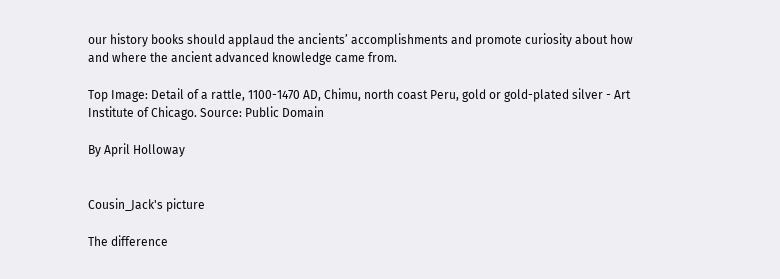our history books should applaud the ancients’ accomplishments and promote curiosity about how and where the ancient advanced knowledge came from.

Top Image: Detail of a rattle, 1100-1470 AD, Chimu, north coast Peru, gold or gold-plated silver - Art Institute of Chicago. Source: Public Domain

By April Holloway


Cousin_Jack's picture

The difference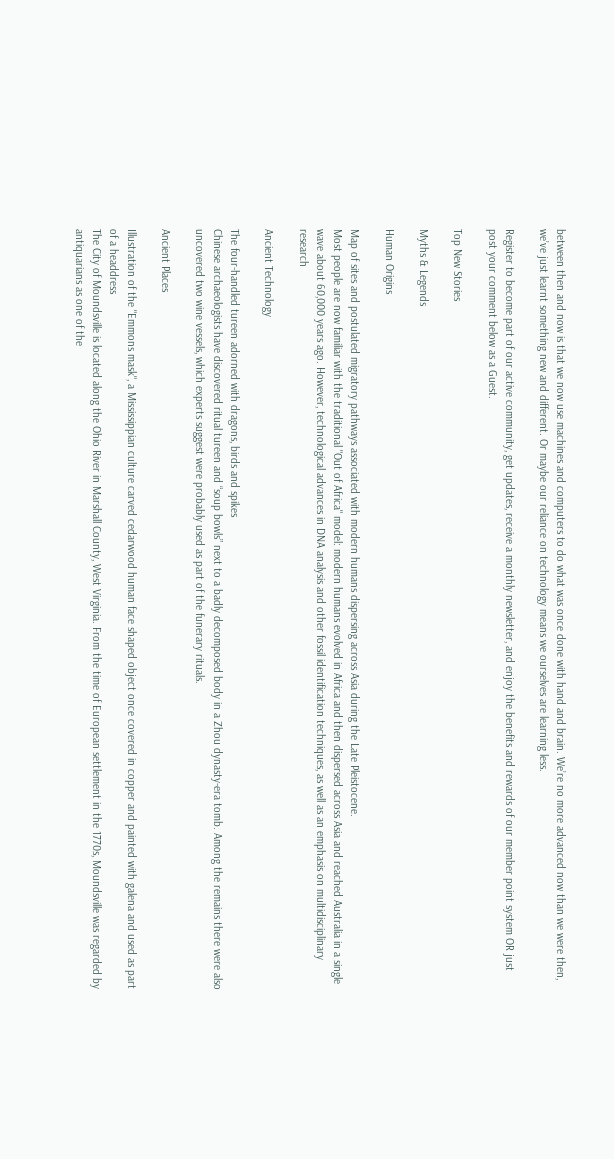between then and now is that we now use machines and computers to do what was once done with hand and brain. We’re no more advanced now than we were then, we’ve just learnt something new and different. Or maybe our reliance on technology means we ourselves are learning less.

Register to become part of our active community, get updates, receive a monthly newsletter, and enjoy the benefits and rewards of our member point system OR just post your comment below as a Guest.

Top New Stories

Myths & Legends

Human Origins

Map of sites and postulated migratory pathways associated with modern humans dispersing across Asia during the Late Pleistocene.
Most people are now familiar with the traditional "Out of Africa" model: modern humans evolved in Africa and then dispersed across Asia and reached Australia in a single wave about 60,000 years ago. However, technological advances in DNA analysis and other fossil identification techniques, as well as an emphasis on multidisciplinary research

Ancient Technology

The four-handled tureen adorned with dragons, birds and spikes
Chinese archaeologists have discovered ritual tureen and “soup bowls” next to a badly decomposed body in a Zhou dynasty-era tomb. Among the remains there were also uncovered two wine vessels, which experts suggest were probably used as part of the funerary rituals.

Ancient Places

Illustration of the "Emmons mask", a Mississippian culture carved cedarwood human face shaped object once covered in copper and painted with galena and used as part of a headdress
The City of Moundsville is located along the Ohio River in Marshall County, West Virginia. From the time of European settlement in the 1770s, Moundsville was regarded by antiquarians as one of the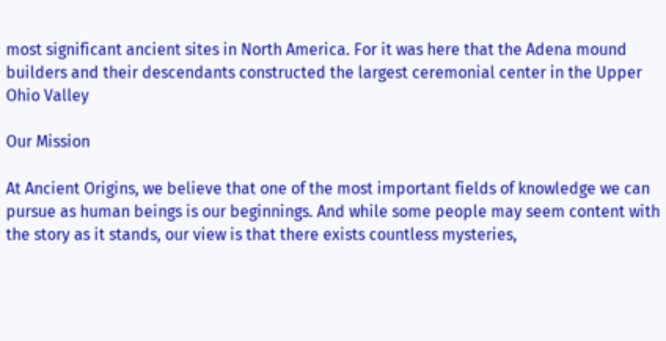most significant ancient sites in North America. For it was here that the Adena mound builders and their descendants constructed the largest ceremonial center in the Upper Ohio Valley

Our Mission

At Ancient Origins, we believe that one of the most important fields of knowledge we can pursue as human beings is our beginnings. And while some people may seem content with the story as it stands, our view is that there exists countless mysteries,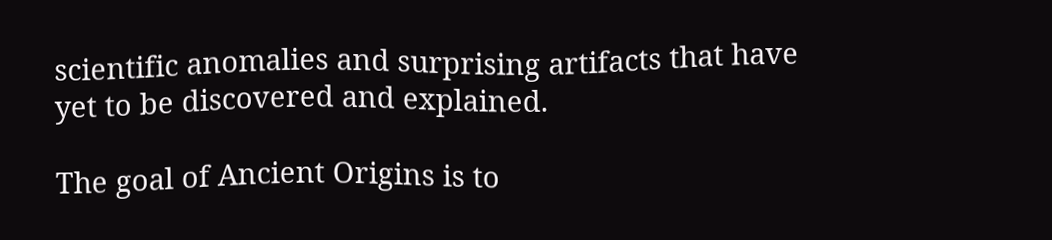scientific anomalies and surprising artifacts that have yet to be discovered and explained.

The goal of Ancient Origins is to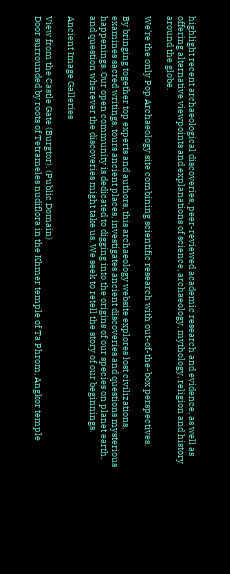highlight recent archaeological discoveries, peer-reviewed academic research and evidence, as well as offering alternative viewpoints and explanations of science, archaeology, mythology, religion and history around the globe.

We’re the only Pop Archaeology site combining scientific research with out-of-the-box perspectives.

By bringing together top experts and authors, this archaeology website explores lost civilizations, examines sacred writings, tours ancient places, investigates ancient discoveries and questions mysterious happenings. Our open community is dedicated to digging into the origins of our species on planet earth, and question wherever the discoveries might take us. We seek to retell the story of our beginnings.

Ancient Image Galleries

View from the Castle Gate (Burgtor). (Public Domain)
Door surrounded by roots of Tetrameles nudiflora in the Khmer temple of Ta Phrom, Angkor temple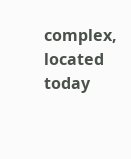complex, located today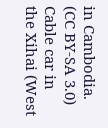in Cambodia. (CC BY-SA 3.0)
Cable car in the Xihai (West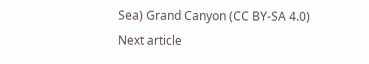Sea) Grand Canyon (CC BY-SA 4.0)
Next article